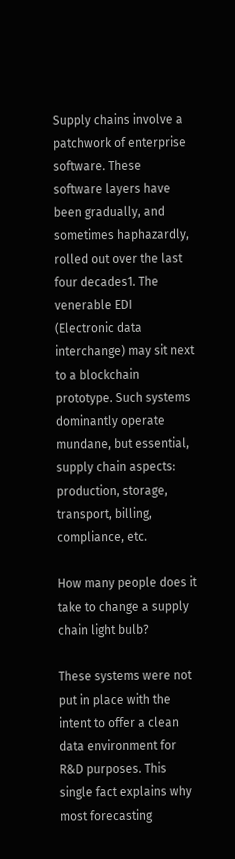Supply chains involve a patchwork of enterprise software. These software layers have been gradually, and sometimes haphazardly, rolled out over the last four decades1. The venerable EDI (Electronic data interchange) may sit next to a blockchain prototype. Such systems dominantly operate mundane, but essential, supply chain aspects: production, storage, transport, billing, compliance, etc.

How many people does it take to change a supply chain light bulb?

These systems were not put in place with the intent to offer a clean data environment for R&D purposes. This single fact explains why most forecasting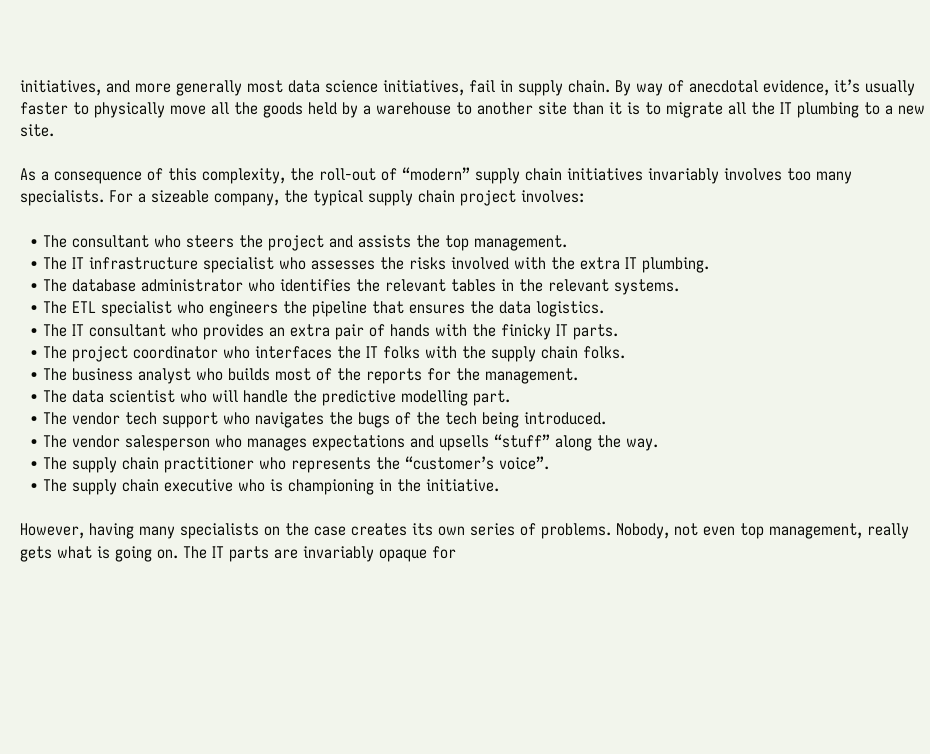initiatives, and more generally most data science initiatives, fail in supply chain. By way of anecdotal evidence, it’s usually faster to physically move all the goods held by a warehouse to another site than it is to migrate all the IT plumbing to a new site.

As a consequence of this complexity, the roll-out of “modern” supply chain initiatives invariably involves too many specialists. For a sizeable company, the typical supply chain project involves:

  • The consultant who steers the project and assists the top management.
  • The IT infrastructure specialist who assesses the risks involved with the extra IT plumbing.
  • The database administrator who identifies the relevant tables in the relevant systems.
  • The ETL specialist who engineers the pipeline that ensures the data logistics.
  • The IT consultant who provides an extra pair of hands with the finicky IT parts.
  • The project coordinator who interfaces the IT folks with the supply chain folks.
  • The business analyst who builds most of the reports for the management.
  • The data scientist who will handle the predictive modelling part.
  • The vendor tech support who navigates the bugs of the tech being introduced.
  • The vendor salesperson who manages expectations and upsells “stuff” along the way.
  • The supply chain practitioner who represents the “customer’s voice”.
  • The supply chain executive who is championing in the initiative.

However, having many specialists on the case creates its own series of problems. Nobody, not even top management, really gets what is going on. The IT parts are invariably opaque for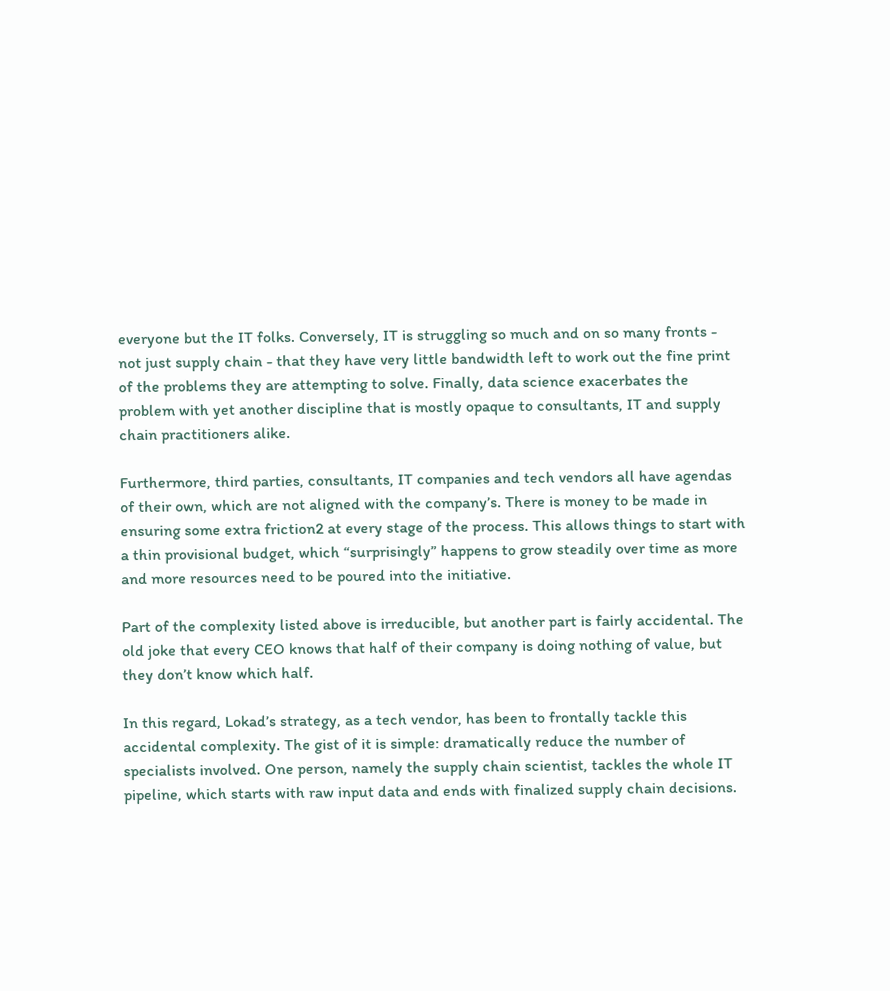everyone but the IT folks. Conversely, IT is struggling so much and on so many fronts - not just supply chain - that they have very little bandwidth left to work out the fine print of the problems they are attempting to solve. Finally, data science exacerbates the problem with yet another discipline that is mostly opaque to consultants, IT and supply chain practitioners alike.

Furthermore, third parties, consultants, IT companies and tech vendors all have agendas of their own, which are not aligned with the company’s. There is money to be made in ensuring some extra friction2 at every stage of the process. This allows things to start with a thin provisional budget, which “surprisingly” happens to grow steadily over time as more and more resources need to be poured into the initiative.

Part of the complexity listed above is irreducible, but another part is fairly accidental. The old joke that every CEO knows that half of their company is doing nothing of value, but they don’t know which half.

In this regard, Lokad’s strategy, as a tech vendor, has been to frontally tackle this accidental complexity. The gist of it is simple: dramatically reduce the number of specialists involved. One person, namely the supply chain scientist, tackles the whole IT pipeline, which starts with raw input data and ends with finalized supply chain decisions.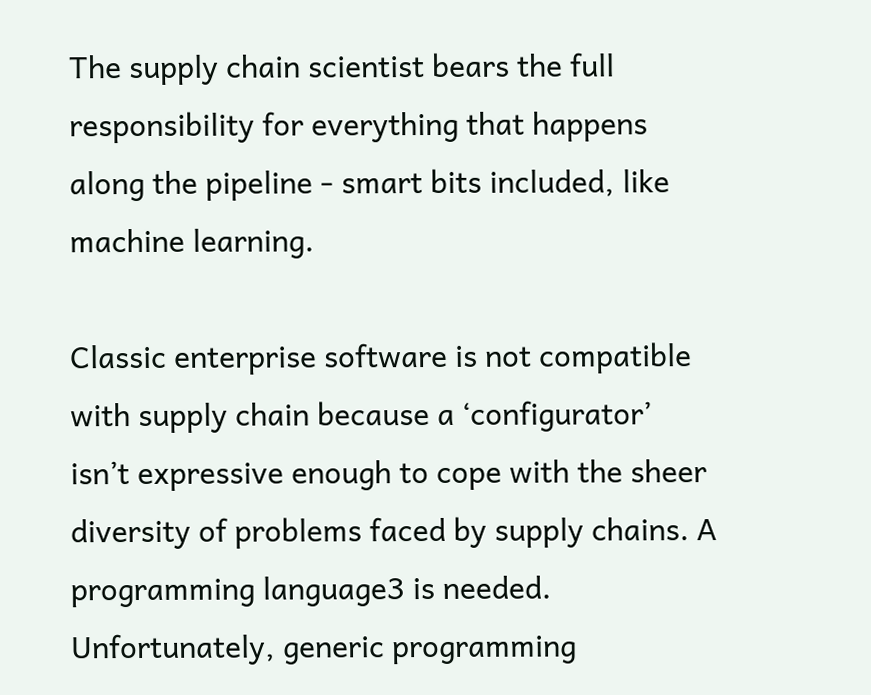The supply chain scientist bears the full responsibility for everything that happens along the pipeline - smart bits included, like machine learning.

Classic enterprise software is not compatible with supply chain because a ‘configurator’ isn’t expressive enough to cope with the sheer diversity of problems faced by supply chains. A programming language3 is needed. Unfortunately, generic programming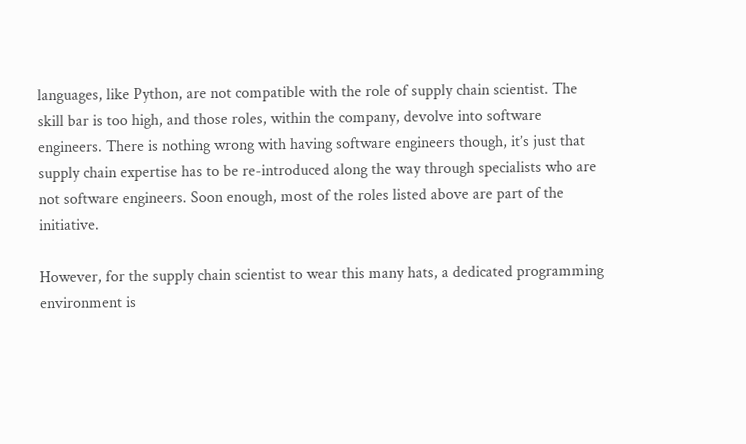languages, like Python, are not compatible with the role of supply chain scientist. The skill bar is too high, and those roles, within the company, devolve into software engineers. There is nothing wrong with having software engineers though, it’s just that supply chain expertise has to be re-introduced along the way through specialists who are not software engineers. Soon enough, most of the roles listed above are part of the initiative.

However, for the supply chain scientist to wear this many hats, a dedicated programming environment is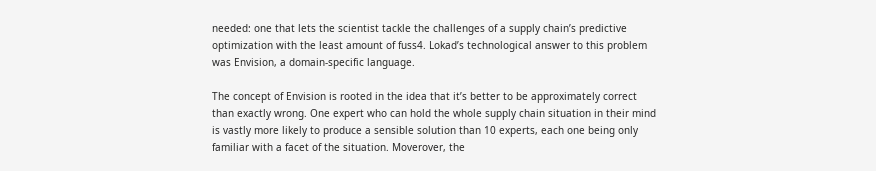needed: one that lets the scientist tackle the challenges of a supply chain’s predictive optimization with the least amount of fuss4. Lokad’s technological answer to this problem was Envision, a domain-specific language.

The concept of Envision is rooted in the idea that it’s better to be approximately correct than exactly wrong. One expert who can hold the whole supply chain situation in their mind is vastly more likely to produce a sensible solution than 10 experts, each one being only familiar with a facet of the situation. Moverover, the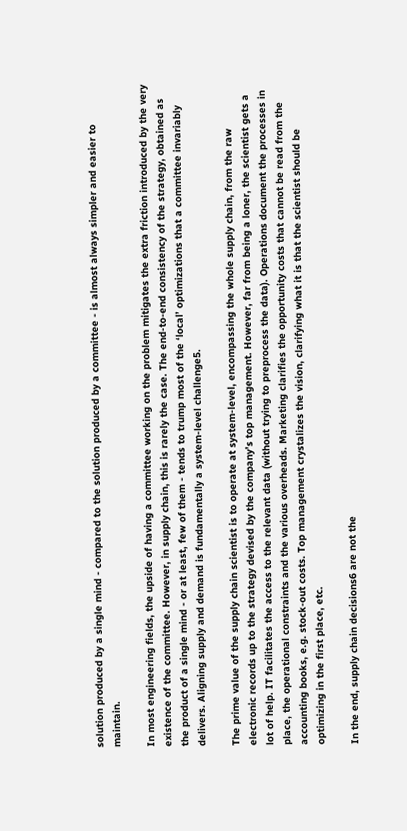solution produced by a single mind - compared to the solution produced by a committee - is almost always simpler and easier to maintain.

In most engineering fields, the upside of having a committee working on the problem mitigates the extra friction introduced by the very existence of the committee. However, in supply chain, this is rarely the case. The end-to-end consistency of the strategy, obtained as the product of a single mind - or at least, few of them - tends to trump most of the ‘local’ optimizations that a committee invariably delivers. Aligning supply and demand is fundamentally a system-level challenge5.

The prime value of the supply chain scientist is to operate at system-level, encompassing the whole supply chain, from the raw electronic records up to the strategy devised by the company’s top management. However, far from being a loner, the scientist gets a lot of help. IT facilitates the access to the relevant data (without trying to preprocess the data). Operations document the processes in place, the operational constraints and the various overheads. Marketing clarifies the opportunity costs that cannot be read from the accounting books, e.g. stock-out costs. Top management crystalizes the vision, clarifying what it is that the scientist should be optimizing in the first place, etc.

In the end, supply chain decisions6 are not the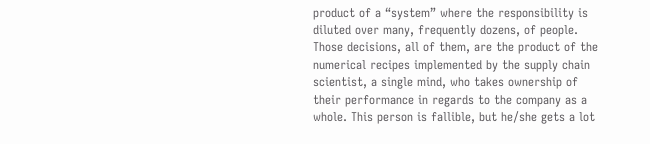product of a “system” where the responsibility is diluted over many, frequently dozens, of people. Those decisions, all of them, are the product of the numerical recipes implemented by the supply chain scientist, a single mind, who takes ownership of their performance in regards to the company as a whole. This person is fallible, but he/she gets a lot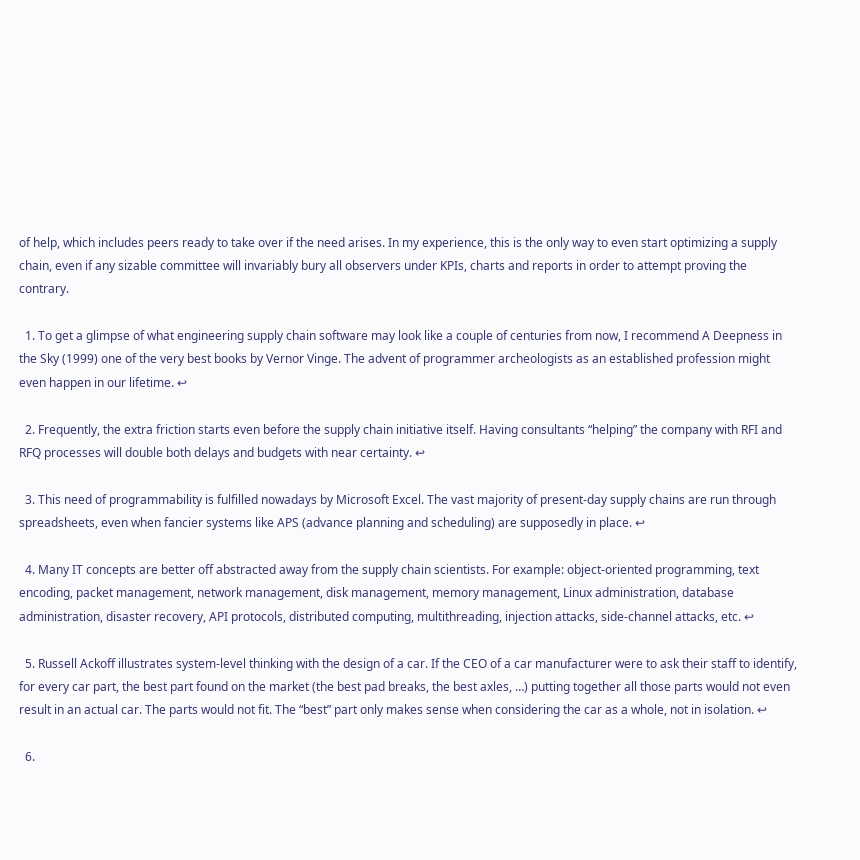of help, which includes peers ready to take over if the need arises. In my experience, this is the only way to even start optimizing a supply chain, even if any sizable committee will invariably bury all observers under KPIs, charts and reports in order to attempt proving the contrary.

  1. To get a glimpse of what engineering supply chain software may look like a couple of centuries from now, I recommend A Deepness in the Sky (1999) one of the very best books by Vernor Vinge. The advent of programmer archeologists as an established profession might even happen in our lifetime. ↩

  2. Frequently, the extra friction starts even before the supply chain initiative itself. Having consultants “helping” the company with RFI and RFQ processes will double both delays and budgets with near certainty. ↩

  3. This need of programmability is fulfilled nowadays by Microsoft Excel. The vast majority of present-day supply chains are run through spreadsheets, even when fancier systems like APS (advance planning and scheduling) are supposedly in place. ↩

  4. Many IT concepts are better off abstracted away from the supply chain scientists. For example: object-oriented programming, text encoding, packet management, network management, disk management, memory management, Linux administration, database administration, disaster recovery, API protocols, distributed computing, multithreading, injection attacks, side-channel attacks, etc. ↩

  5. Russell Ackoff illustrates system-level thinking with the design of a car. If the CEO of a car manufacturer were to ask their staff to identify, for every car part, the best part found on the market (the best pad breaks, the best axles, …) putting together all those parts would not even result in an actual car. The parts would not fit. The “best” part only makes sense when considering the car as a whole, not in isolation. ↩

  6.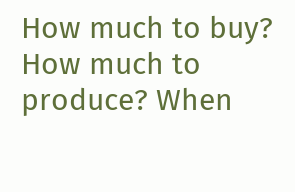How much to buy? How much to produce? When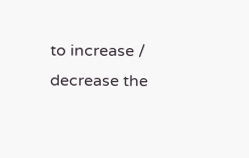to increase / decrease the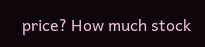price? How much stock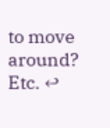to move around? Etc. ↩